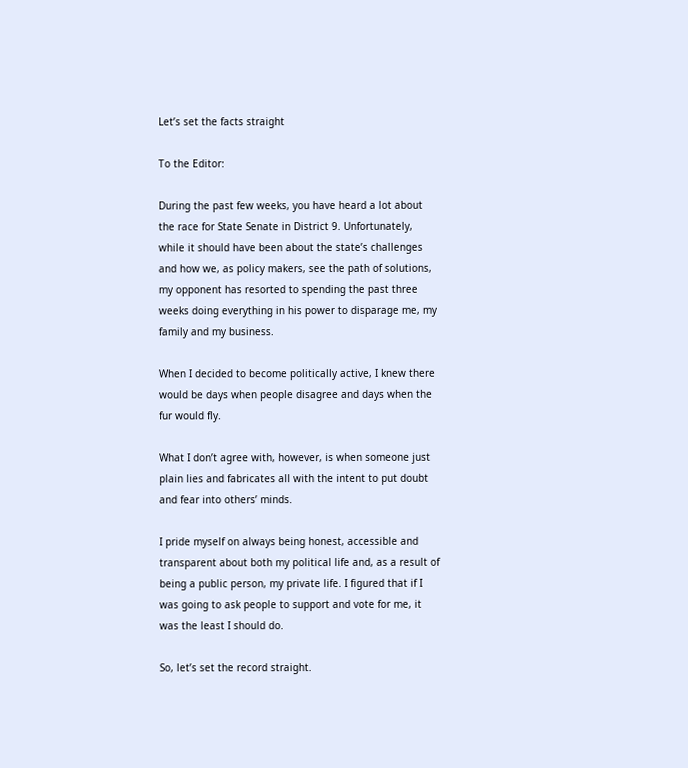Let’s set the facts straight

To the Editor:

During the past few weeks, you have heard a lot about the race for State Senate in District 9. Unfortunately, while it should have been about the state’s challenges and how we, as policy makers, see the path of solutions, my opponent has resorted to spending the past three weeks doing everything in his power to disparage me, my family and my business.

When I decided to become politically active, I knew there would be days when people disagree and days when the fur would fly.

What I don’t agree with, however, is when someone just plain lies and fabricates all with the intent to put doubt and fear into others’ minds.

I pride myself on always being honest, accessible and transparent about both my political life and, as a result of being a public person, my private life. I figured that if I was going to ask people to support and vote for me, it was the least I should do.

So, let’s set the record straight.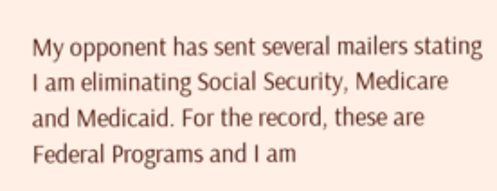My opponent has sent several mailers stating I am eliminating Social Security, Medicare and Medicaid. For the record, these are Federal Programs and I am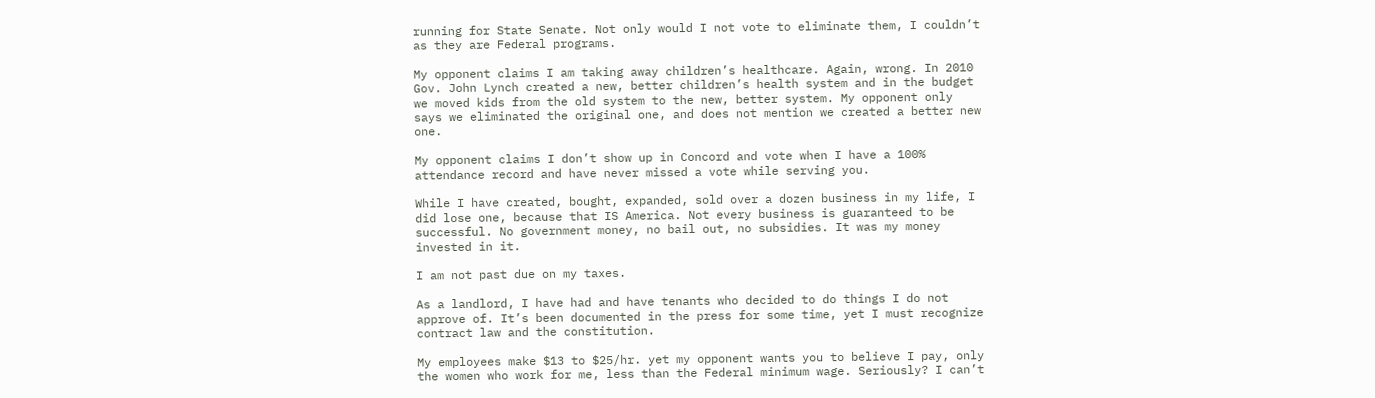running for State Senate. Not only would I not vote to eliminate them, I couldn’t as they are Federal programs.

My opponent claims I am taking away children’s healthcare. Again, wrong. In 2010 Gov. John Lynch created a new, better children’s health system and in the budget we moved kids from the old system to the new, better system. My opponent only says we eliminated the original one, and does not mention we created a better new one.

My opponent claims I don’t show up in Concord and vote when I have a 100% attendance record and have never missed a vote while serving you.

While I have created, bought, expanded, sold over a dozen business in my life, I did lose one, because that IS America. Not every business is guaranteed to be successful. No government money, no bail out, no subsidies. It was my money invested in it.

I am not past due on my taxes.

As a landlord, I have had and have tenants who decided to do things I do not approve of. It’s been documented in the press for some time, yet I must recognize contract law and the constitution.

My employees make $13 to $25/hr. yet my opponent wants you to believe I pay, only the women who work for me, less than the Federal minimum wage. Seriously? I can’t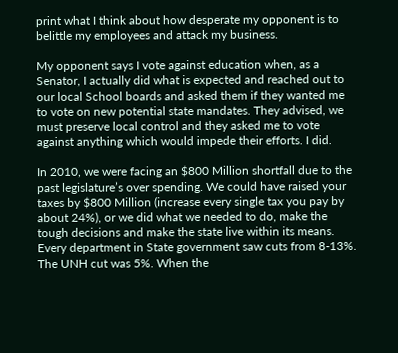print what I think about how desperate my opponent is to belittle my employees and attack my business.

My opponent says I vote against education when, as a Senator, I actually did what is expected and reached out to our local School boards and asked them if they wanted me to vote on new potential state mandates. They advised, we must preserve local control and they asked me to vote against anything which would impede their efforts. I did.

In 2010, we were facing an $800 Million shortfall due to the past legislature’s over spending. We could have raised your taxes by $800 Million (increase every single tax you pay by about 24%), or we did what we needed to do, make the tough decisions and make the state live within its means. Every department in State government saw cuts from 8-13%. The UNH cut was 5%. When the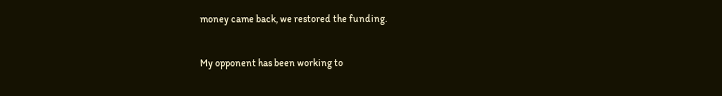money came back, we restored the funding.

My opponent has been working to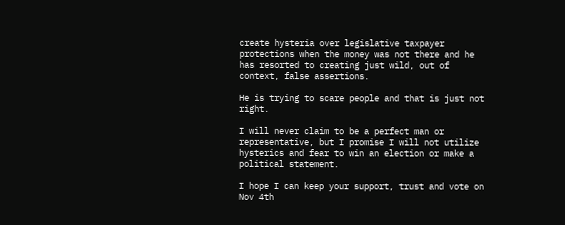create hysteria over legislative taxpayer protections when the money was not there and he has resorted to creating just wild, out of context, false assertions.

He is trying to scare people and that is just not right.

I will never claim to be a perfect man or representative, but I promise I will not utilize hysterics and fear to win an election or make a political statement.

I hope I can keep your support, trust and vote on Nov 4th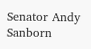Senator Andy Sanborn